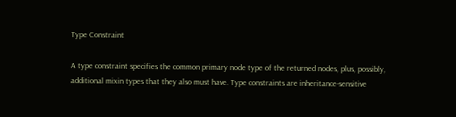Type Constraint

A type constraint specifies the common primary node type of the returned nodes, plus, possibly, additional mixin types that they also must have. Type constraints are inheritance-sensitive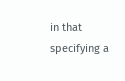in that specifying a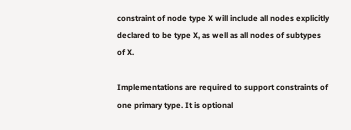constraint of node type X will include all nodes explicitly declared to be type X, as well as all nodes of subtypes of X.

Implementations are required to support constraints of one primary type. It is optional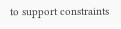to support constraints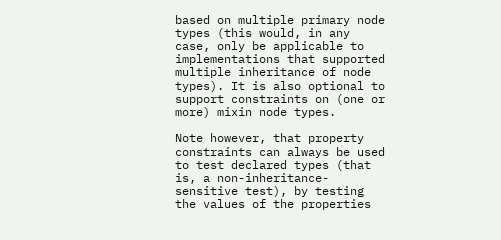based on multiple primary node types (this would, in any case, only be applicable to implementations that supported multiple inheritance of node types). It is also optional to support constraints on (one or more) mixin node types.

Note however, that property constraints can always be used to test declared types (that is, a non-inheritance-sensitive test), by testing the values of the properties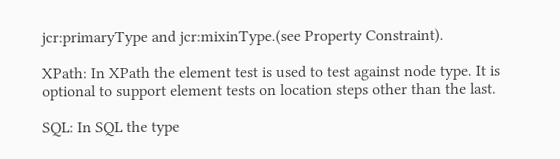jcr:primaryType and jcr:mixinType.(see Property Constraint).

XPath: In XPath the element test is used to test against node type. It is optional to support element tests on location steps other than the last.

SQL: In SQL the type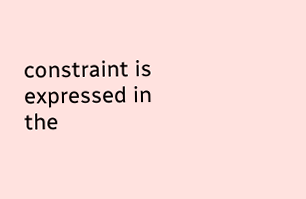constraint is expressed in the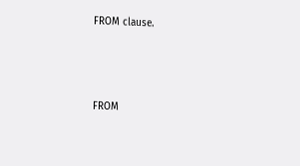FROM clause.




FROM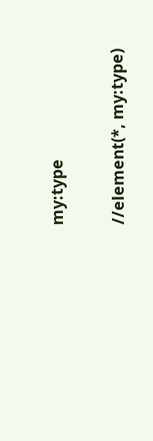my:type

//element(*, my:type)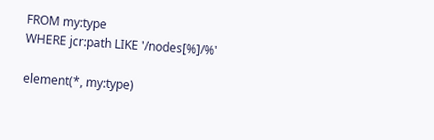FROM my:type
WHERE jcr:path LIKE '/nodes[%]/%'

element(*, my:type)